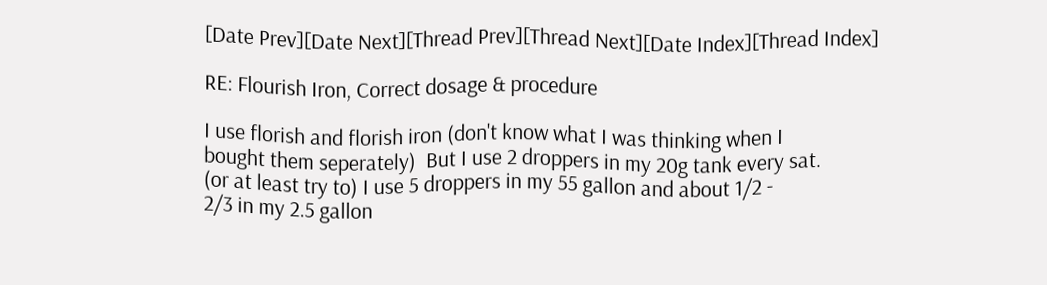[Date Prev][Date Next][Thread Prev][Thread Next][Date Index][Thread Index]

RE: Flourish Iron, Correct dosage & procedure

I use florish and florish iron (don't know what I was thinking when I
bought them seperately)  But I use 2 droppers in my 20g tank every sat.
(or at least try to) I use 5 droppers in my 55 gallon and about 1/2 -
2/3 in my 2.5 gallon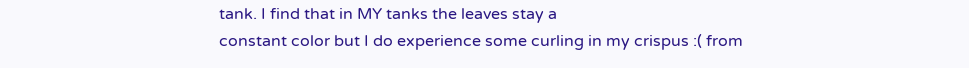tank. I find that in MY tanks the leaves stay a
constant color but I do experience some curling in my crispus :( from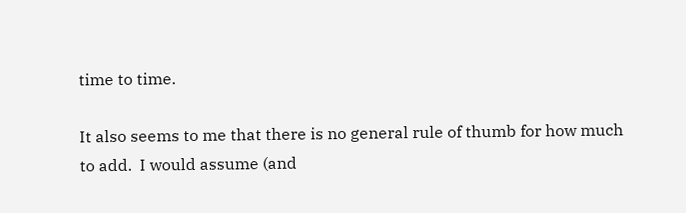time to time.

It also seems to me that there is no general rule of thumb for how much
to add.  I would assume (and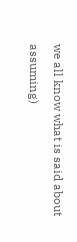we all know what is said about assuming)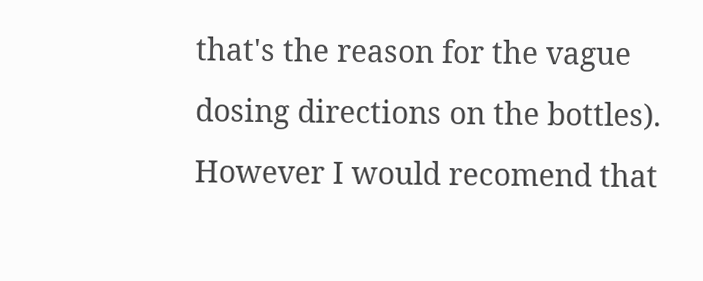that's the reason for the vague dosing directions on the bottles).
However I would recomend that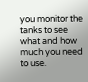you monitor the tanks to see what and how
much you need to use.